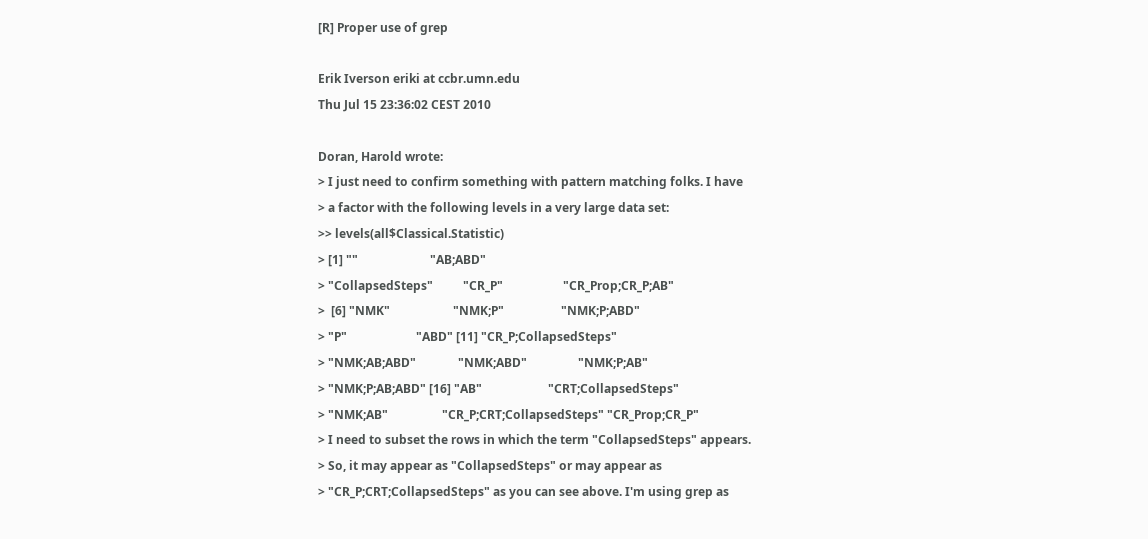[R] Proper use of grep

Erik Iverson eriki at ccbr.umn.edu
Thu Jul 15 23:36:02 CEST 2010

Doran, Harold wrote:
> I just need to confirm something with pattern matching folks. I have
> a factor with the following levels in a very large data set:
>> levels(all$Classical.Statistic)
> [1] ""                        "AB;ABD"
> "CollapsedSteps"          "CR_P"                    "CR_Prop;CR_P;AB"
>  [6] "NMK"                     "NMK;P"                   "NMK;P;ABD"
> "P"                       "ABD" [11] "CR_P;CollapsedSteps"
> "NMK;AB;ABD"              "NMK;ABD"                 "NMK;P;AB"
> "NMK;P;AB;ABD" [16] "AB"                      "CRT;CollapsedSteps"
> "NMK;AB"                  "CR_P;CRT;CollapsedSteps" "CR_Prop;CR_P"
> I need to subset the rows in which the term "CollapsedSteps" appears.
> So, it may appear as "CollapsedSteps" or may appear as
> "CR_P;CRT;CollapsedSteps" as you can see above. I'm using grep as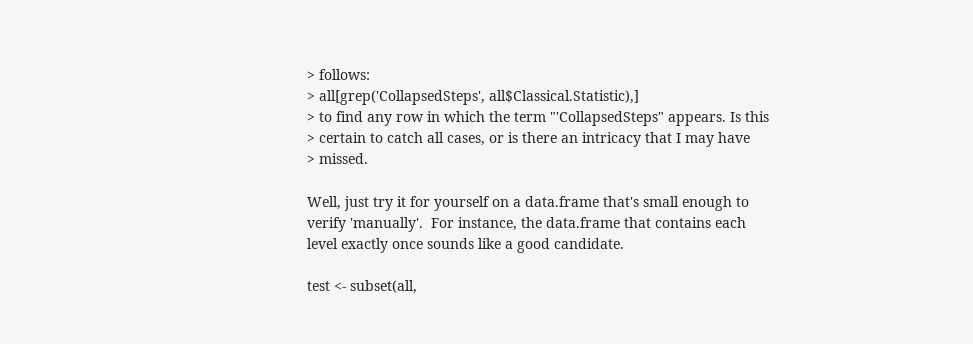> follows:
> all[grep('CollapsedSteps', all$Classical.Statistic),]
> to find any row in which the term "'CollapsedSteps" appears. Is this
> certain to catch all cases, or is there an intricacy that I may have
> missed.

Well, just try it for yourself on a data.frame that's small enough to
verify 'manually'.  For instance, the data.frame that contains each
level exactly once sounds like a good candidate.

test <- subset(all,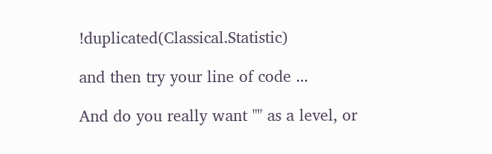!duplicated(Classical.Statistic)

and then try your line of code ...

And do you really want "" as a level, or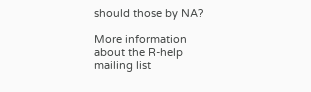should those by NA?

More information about the R-help mailing list